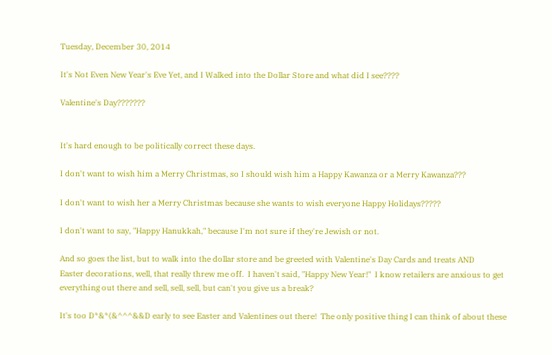Tuesday, December 30, 2014

It's Not Even New Year's Eve Yet, and I Walked into the Dollar Store and what did I see????

Valentine's Day???????


It's hard enough to be politically correct these days.

I don't want to wish him a Merry Christmas, so I should wish him a Happy Kawanza or a Merry Kawanza???

I don't want to wish her a Merry Christmas because she wants to wish everyone Happy Holidays?????

I don't want to say, "Happy Hanukkah," because I'm not sure if they're Jewish or not.

And so goes the list, but to walk into the dollar store and be greeted with Valentine's Day Cards and treats AND
Easter decorations, well, that really threw me off.  I haven't said, "Happy New Year!"  I know retailers are anxious to get everything out there and sell, sell, sell, but can't you give us a break?

It's too D*&*(&^^^&&D early to see Easter and Valentines out there!  The only positive thing I can think of about these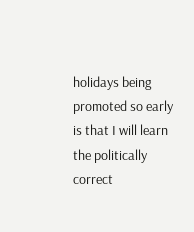holidays being promoted so early is that I will learn the politically correct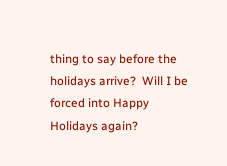thing to say before the holidays arrive?  Will I be forced into Happy Holidays again?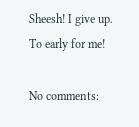Sheesh! I give up.
To early for me!

No comments: